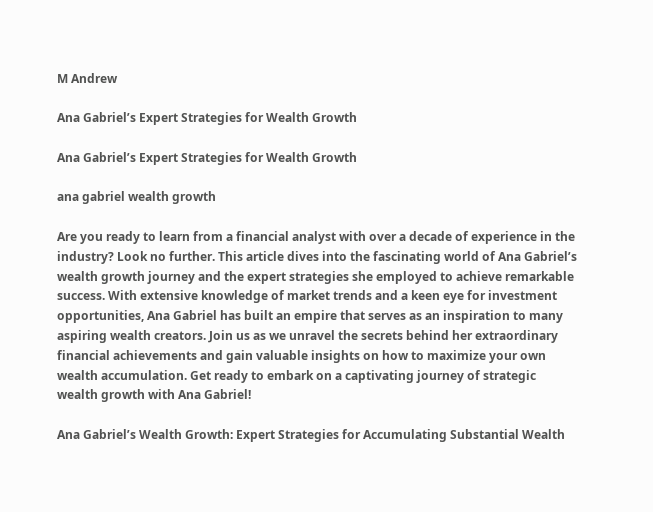M Andrew

Ana Gabriel’s Expert Strategies for Wealth Growth

Ana Gabriel’s Expert Strategies for Wealth Growth

ana gabriel wealth growth

Are you ready to learn from a financial analyst with over a decade of experience in the industry? Look no further. This article dives into the fascinating world of Ana Gabriel’s wealth growth journey and the expert strategies she employed to achieve remarkable success. With extensive knowledge of market trends and a keen eye for investment opportunities, Ana Gabriel has built an empire that serves as an inspiration to many aspiring wealth creators. Join us as we unravel the secrets behind her extraordinary financial achievements and gain valuable insights on how to maximize your own wealth accumulation. Get ready to embark on a captivating journey of strategic wealth growth with Ana Gabriel!

Ana Gabriel’s Wealth Growth: Expert Strategies for Accumulating Substantial Wealth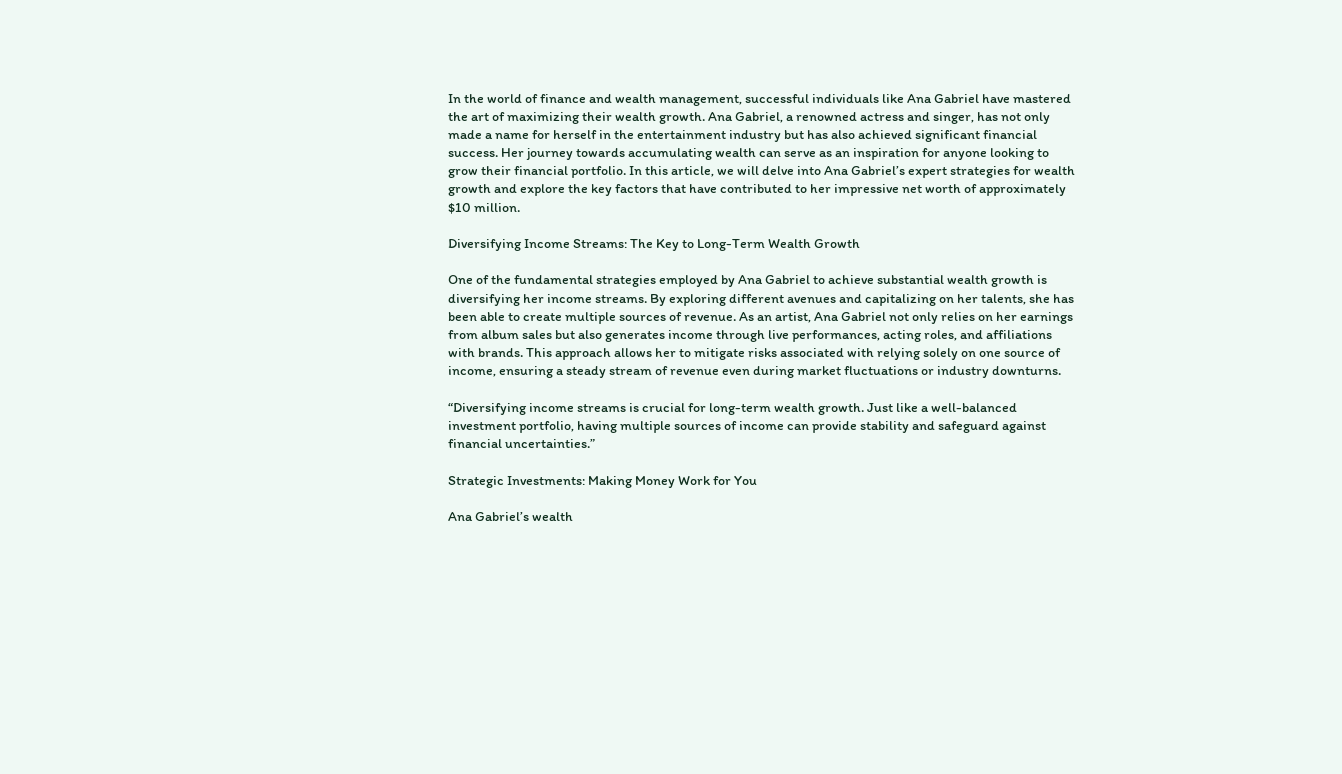In the world of finance and wealth management, successful individuals like Ana Gabriel have mastered the art of maximizing their wealth growth. Ana Gabriel, a renowned actress and singer, has not only made a name for herself in the entertainment industry but has also achieved significant financial success. Her journey towards accumulating wealth can serve as an inspiration for anyone looking to grow their financial portfolio. In this article, we will delve into Ana Gabriel’s expert strategies for wealth growth and explore the key factors that have contributed to her impressive net worth of approximately $10 million.

Diversifying Income Streams: The Key to Long-Term Wealth Growth

One of the fundamental strategies employed by Ana Gabriel to achieve substantial wealth growth is diversifying her income streams. By exploring different avenues and capitalizing on her talents, she has been able to create multiple sources of revenue. As an artist, Ana Gabriel not only relies on her earnings from album sales but also generates income through live performances, acting roles, and affiliations with brands. This approach allows her to mitigate risks associated with relying solely on one source of income, ensuring a steady stream of revenue even during market fluctuations or industry downturns.

“Diversifying income streams is crucial for long-term wealth growth. Just like a well-balanced investment portfolio, having multiple sources of income can provide stability and safeguard against financial uncertainties.”

Strategic Investments: Making Money Work for You

Ana Gabriel’s wealth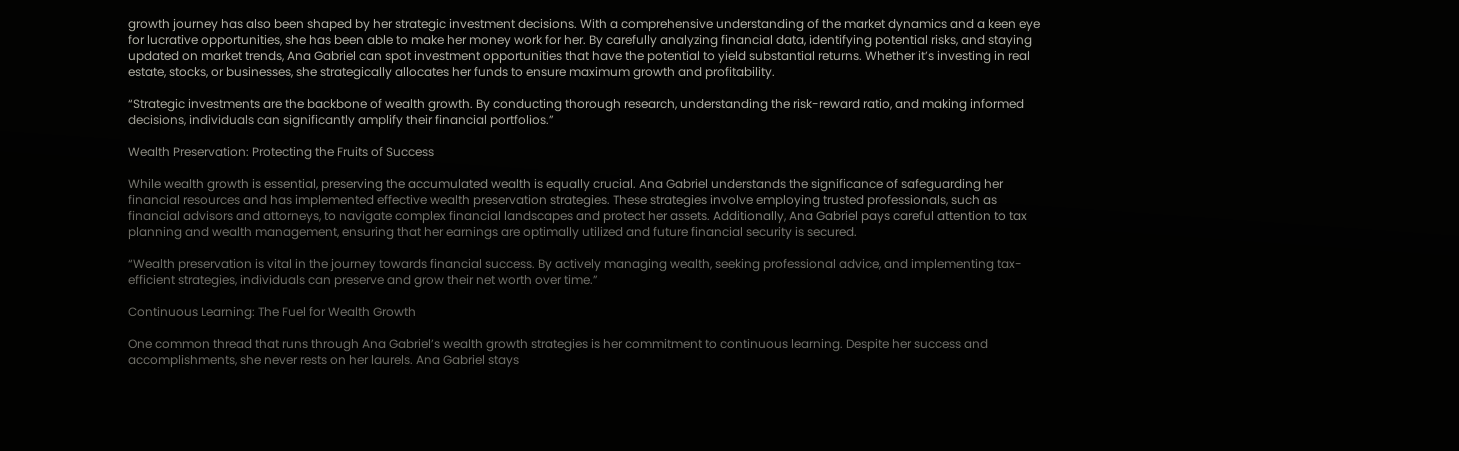growth journey has also been shaped by her strategic investment decisions. With a comprehensive understanding of the market dynamics and a keen eye for lucrative opportunities, she has been able to make her money work for her. By carefully analyzing financial data, identifying potential risks, and staying updated on market trends, Ana Gabriel can spot investment opportunities that have the potential to yield substantial returns. Whether it’s investing in real estate, stocks, or businesses, she strategically allocates her funds to ensure maximum growth and profitability.

“Strategic investments are the backbone of wealth growth. By conducting thorough research, understanding the risk-reward ratio, and making informed decisions, individuals can significantly amplify their financial portfolios.”

Wealth Preservation: Protecting the Fruits of Success

While wealth growth is essential, preserving the accumulated wealth is equally crucial. Ana Gabriel understands the significance of safeguarding her financial resources and has implemented effective wealth preservation strategies. These strategies involve employing trusted professionals, such as financial advisors and attorneys, to navigate complex financial landscapes and protect her assets. Additionally, Ana Gabriel pays careful attention to tax planning and wealth management, ensuring that her earnings are optimally utilized and future financial security is secured.

“Wealth preservation is vital in the journey towards financial success. By actively managing wealth, seeking professional advice, and implementing tax-efficient strategies, individuals can preserve and grow their net worth over time.”

Continuous Learning: The Fuel for Wealth Growth

One common thread that runs through Ana Gabriel’s wealth growth strategies is her commitment to continuous learning. Despite her success and accomplishments, she never rests on her laurels. Ana Gabriel stays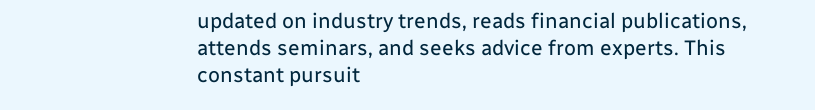updated on industry trends, reads financial publications, attends seminars, and seeks advice from experts. This constant pursuit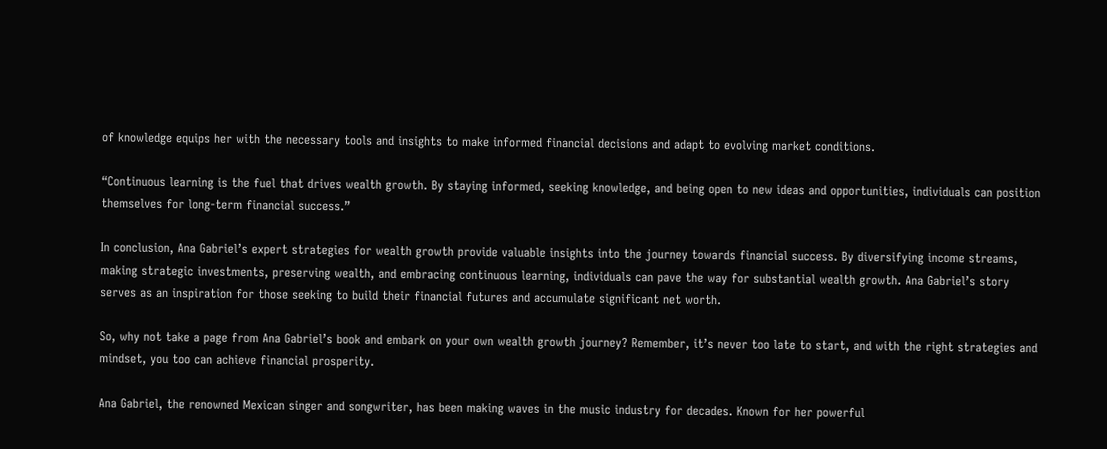of knowledge equips her with the necessary tools and insights to make informed financial decisions and adapt to evolving market conditions.

“Continuous learning is the fuel that drives wealth growth. By staying informed, seeking knowledge, and being open to new ideas and opportunities, individuals can position themselves for long-term financial success.”

In conclusion, Ana Gabriel’s expert strategies for wealth growth provide valuable insights into the journey towards financial success. By diversifying income streams, making strategic investments, preserving wealth, and embracing continuous learning, individuals can pave the way for substantial wealth growth. Ana Gabriel’s story serves as an inspiration for those seeking to build their financial futures and accumulate significant net worth.

So, why not take a page from Ana Gabriel’s book and embark on your own wealth growth journey? Remember, it’s never too late to start, and with the right strategies and mindset, you too can achieve financial prosperity.

Ana Gabriel, the renowned Mexican singer and songwriter, has been making waves in the music industry for decades. Known for her powerful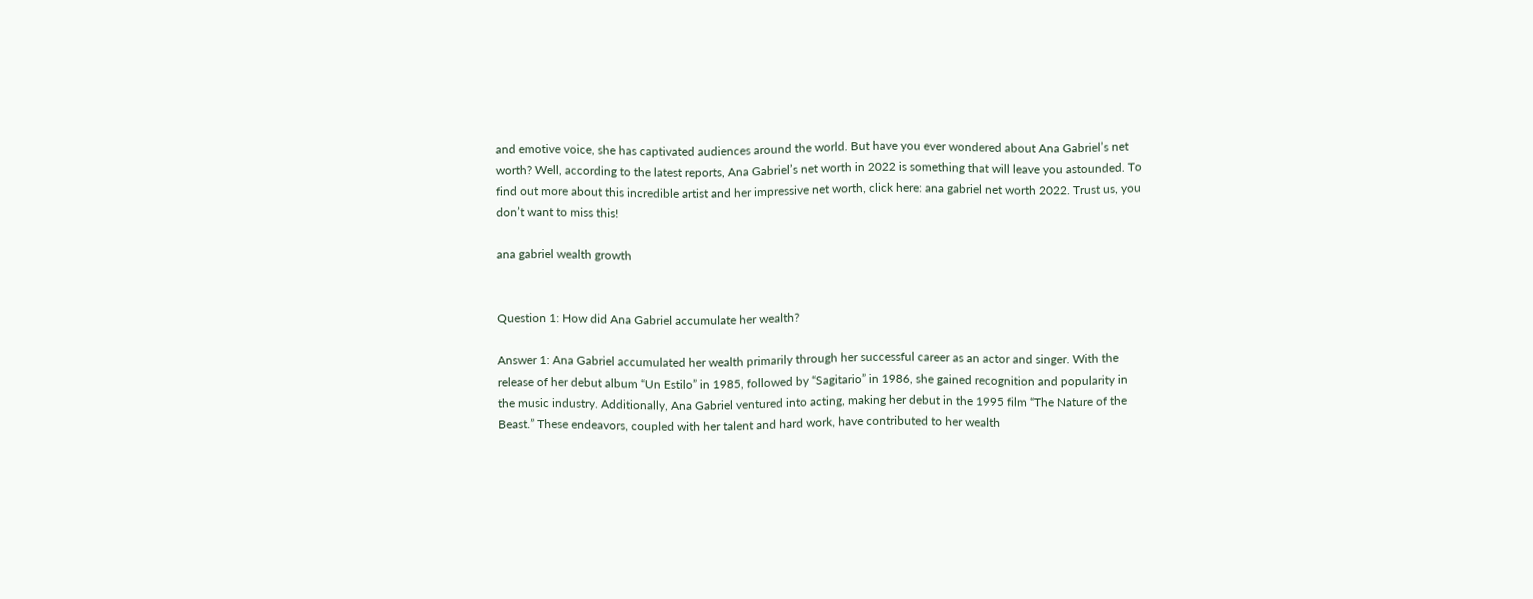and emotive voice, she has captivated audiences around the world. But have you ever wondered about Ana Gabriel’s net worth? Well, according to the latest reports, Ana Gabriel’s net worth in 2022 is something that will leave you astounded. To find out more about this incredible artist and her impressive net worth, click here: ana gabriel net worth 2022. Trust us, you don’t want to miss this!

ana gabriel wealth growth


Question 1: How did Ana Gabriel accumulate her wealth?

Answer 1: Ana Gabriel accumulated her wealth primarily through her successful career as an actor and singer. With the release of her debut album “Un Estilo” in 1985, followed by “Sagitario” in 1986, she gained recognition and popularity in the music industry. Additionally, Ana Gabriel ventured into acting, making her debut in the 1995 film “The Nature of the Beast.” These endeavors, coupled with her talent and hard work, have contributed to her wealth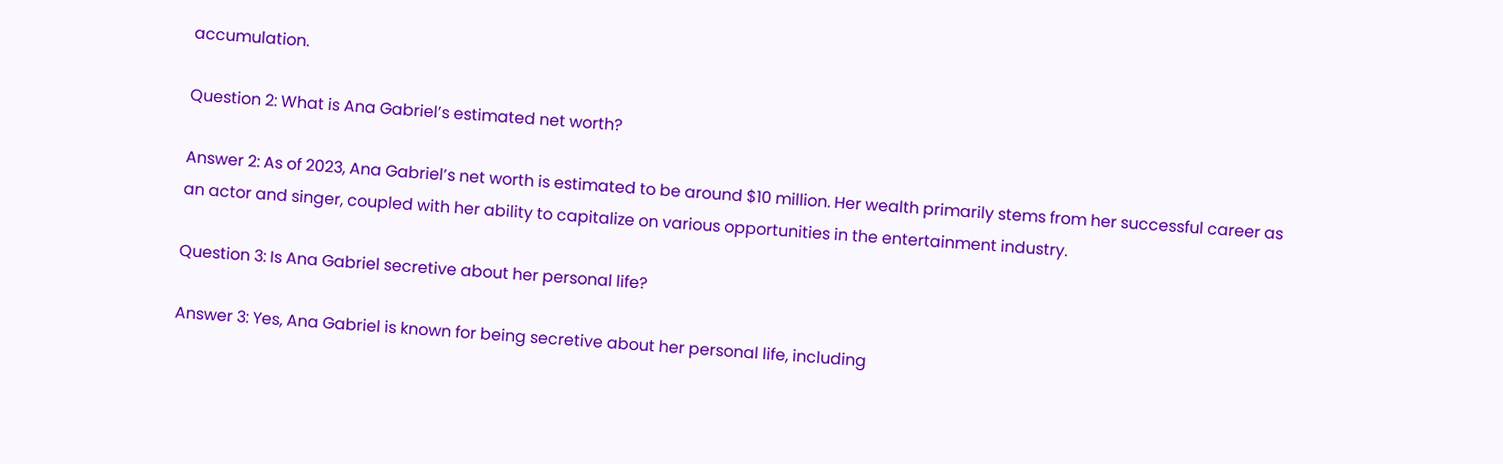accumulation.

Question 2: What is Ana Gabriel’s estimated net worth?

Answer 2: As of 2023, Ana Gabriel’s net worth is estimated to be around $10 million. Her wealth primarily stems from her successful career as an actor and singer, coupled with her ability to capitalize on various opportunities in the entertainment industry.

Question 3: Is Ana Gabriel secretive about her personal life?

Answer 3: Yes, Ana Gabriel is known for being secretive about her personal life, including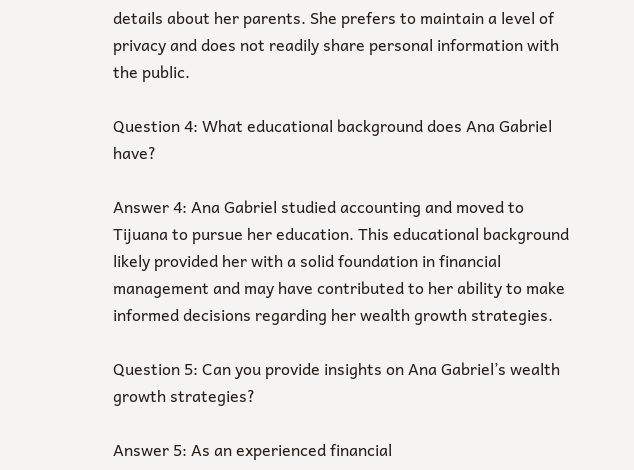details about her parents. She prefers to maintain a level of privacy and does not readily share personal information with the public.

Question 4: What educational background does Ana Gabriel have?

Answer 4: Ana Gabriel studied accounting and moved to Tijuana to pursue her education. This educational background likely provided her with a solid foundation in financial management and may have contributed to her ability to make informed decisions regarding her wealth growth strategies.

Question 5: Can you provide insights on Ana Gabriel’s wealth growth strategies?

Answer 5: As an experienced financial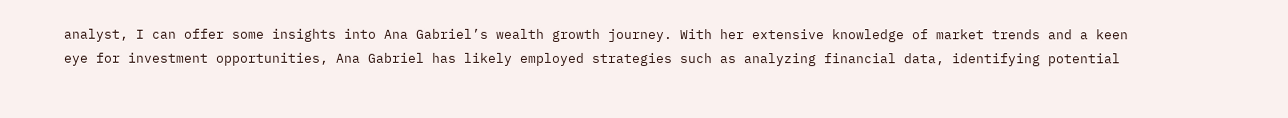analyst, I can offer some insights into Ana Gabriel’s wealth growth journey. With her extensive knowledge of market trends and a keen eye for investment opportunities, Ana Gabriel has likely employed strategies such as analyzing financial data, identifying potential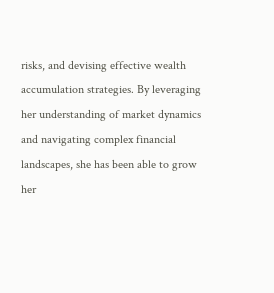risks, and devising effective wealth accumulation strategies. By leveraging her understanding of market dynamics and navigating complex financial landscapes, she has been able to grow her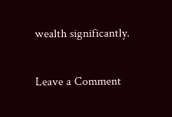wealth significantly.

Leave a Comment